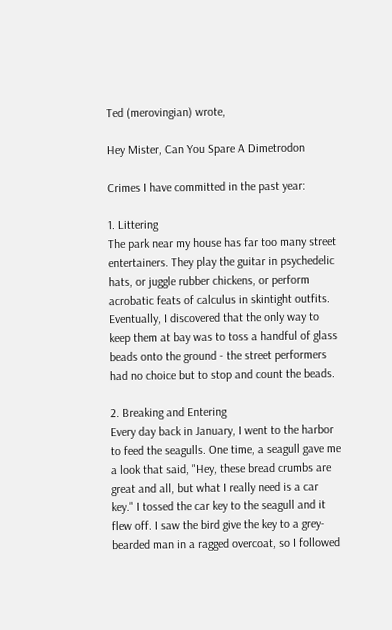Ted (merovingian) wrote,

Hey Mister, Can You Spare A Dimetrodon

Crimes I have committed in the past year:

1. Littering
The park near my house has far too many street entertainers. They play the guitar in psychedelic hats, or juggle rubber chickens, or perform acrobatic feats of calculus in skintight outfits. Eventually, I discovered that the only way to keep them at bay was to toss a handful of glass beads onto the ground - the street performers had no choice but to stop and count the beads.

2. Breaking and Entering
Every day back in January, I went to the harbor to feed the seagulls. One time, a seagull gave me a look that said, "Hey, these bread crumbs are great and all, but what I really need is a car key." I tossed the car key to the seagull and it flew off. I saw the bird give the key to a grey-bearded man in a ragged overcoat, so I followed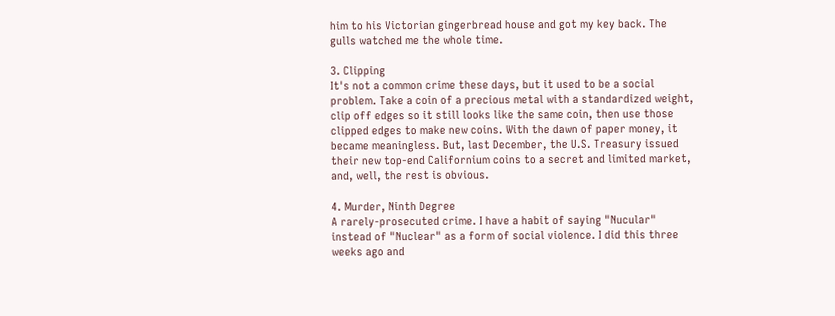him to his Victorian gingerbread house and got my key back. The gulls watched me the whole time.

3. Clipping
It's not a common crime these days, but it used to be a social problem. Take a coin of a precious metal with a standardized weight, clip off edges so it still looks like the same coin, then use those clipped edges to make new coins. With the dawn of paper money, it became meaningless. But, last December, the U.S. Treasury issued their new top-end Californium coins to a secret and limited market, and, well, the rest is obvious.

4. Murder, Ninth Degree
A rarely-prosecuted crime. I have a habit of saying "Nucular" instead of "Nuclear" as a form of social violence. I did this three weeks ago and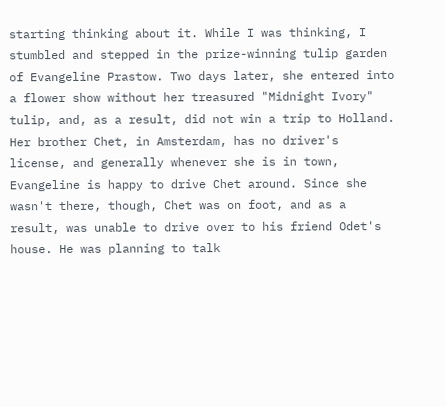starting thinking about it. While I was thinking, I stumbled and stepped in the prize-winning tulip garden of Evangeline Prastow. Two days later, she entered into a flower show without her treasured "Midnight Ivory" tulip, and, as a result, did not win a trip to Holland. Her brother Chet, in Amsterdam, has no driver's license, and generally whenever she is in town, Evangeline is happy to drive Chet around. Since she wasn't there, though, Chet was on foot, and as a result, was unable to drive over to his friend Odet's house. He was planning to talk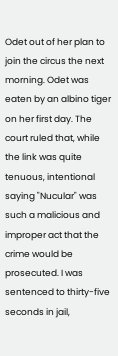Odet out of her plan to join the circus the next morning. Odet was eaten by an albino tiger on her first day. The court ruled that, while the link was quite tenuous, intentional saying "Nucular" was such a malicious and improper act that the crime would be prosecuted. I was sentenced to thirty-five seconds in jail,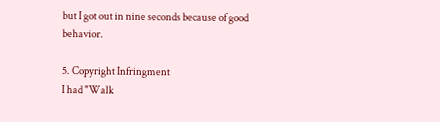but I got out in nine seconds because of good behavior.

5. Copyright Infringment
I had "Walk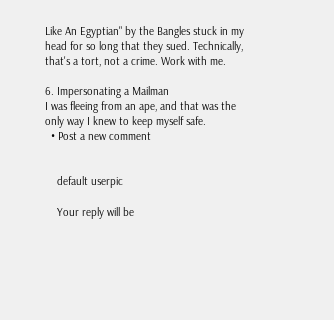Like An Egyptian" by the Bangles stuck in my head for so long that they sued. Technically, that's a tort, not a crime. Work with me.

6. Impersonating a Mailman
I was fleeing from an ape, and that was the only way I knew to keep myself safe.
  • Post a new comment


    default userpic

    Your reply will be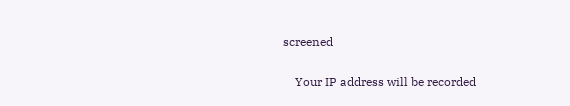screened

    Your IP address will be recorded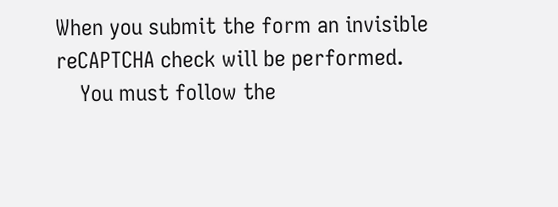When you submit the form an invisible reCAPTCHA check will be performed.
    You must follow the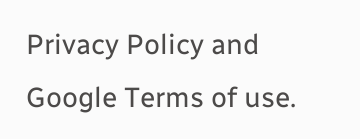Privacy Policy and Google Terms of use.